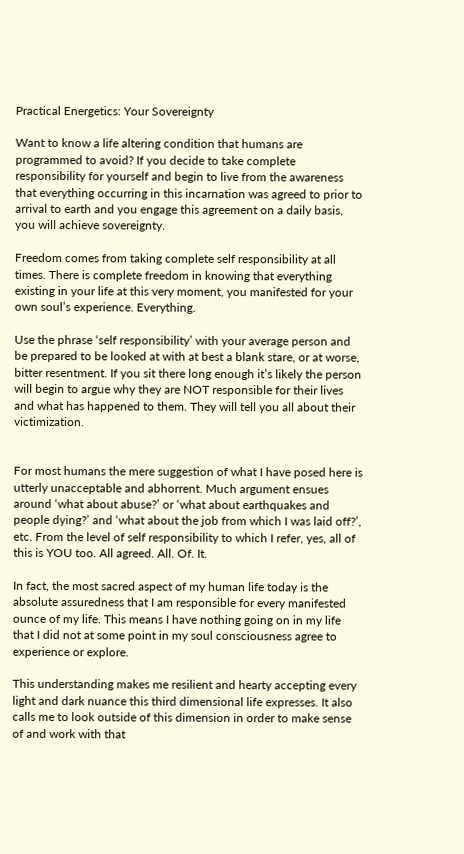Practical Energetics: Your Sovereignty

Want to know a life altering condition that humans are programmed to avoid? If you decide to take complete responsibility for yourself and begin to live from the awareness that everything occurring in this incarnation was agreed to prior to arrival to earth and you engage this agreement on a daily basis, you will achieve sovereignty.

Freedom comes from taking complete self responsibility at all times. There is complete freedom in knowing that everything existing in your life at this very moment, you manifested for your own soul’s experience. Everything.

Use the phrase ‘self responsibility’ with your average person and be prepared to be looked at with at best a blank stare, or at worse, bitter resentment. If you sit there long enough it’s likely the person will begin to argue why they are NOT responsible for their lives and what has happened to them. They will tell you all about their victimization.


For most humans the mere suggestion of what I have posed here is utterly unacceptable and abhorrent. Much argument ensues around ‘what about abuse?’ or ‘what about earthquakes and people dying?’ and ‘what about the job from which I was laid off?’, etc. From the level of self responsibility to which I refer, yes, all of this is YOU too. All agreed. All. Of. It.

In fact, the most sacred aspect of my human life today is the absolute assuredness that I am responsible for every manifested ounce of my life. This means I have nothing going on in my life that I did not at some point in my soul consciousness agree to experience or explore.

This understanding makes me resilient and hearty accepting every light and dark nuance this third dimensional life expresses. It also calls me to look outside of this dimension in order to make sense of and work with that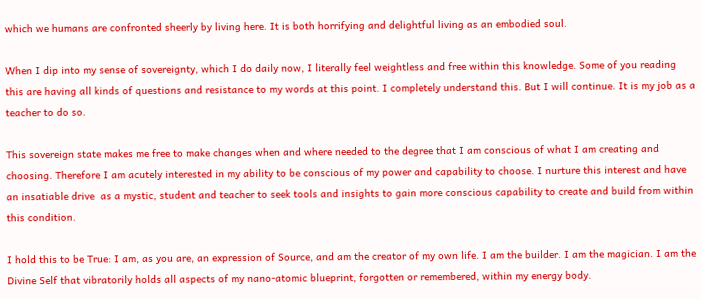which we humans are confronted sheerly by living here. It is both horrifying and delightful living as an embodied soul.

When I dip into my sense of sovereignty, which I do daily now, I literally feel weightless and free within this knowledge. Some of you reading this are having all kinds of questions and resistance to my words at this point. I completely understand this. But I will continue. It is my job as a teacher to do so.

This sovereign state makes me free to make changes when and where needed to the degree that I am conscious of what I am creating and choosing. Therefore I am acutely interested in my ability to be conscious of my power and capability to choose. I nurture this interest and have an insatiable drive  as a mystic, student and teacher to seek tools and insights to gain more conscious capability to create and build from within this condition.

I hold this to be True: I am, as you are, an expression of Source, and am the creator of my own life. I am the builder. I am the magician. I am the Divine Self that vibratorily holds all aspects of my nano-atomic blueprint, forgotten or remembered, within my energy body.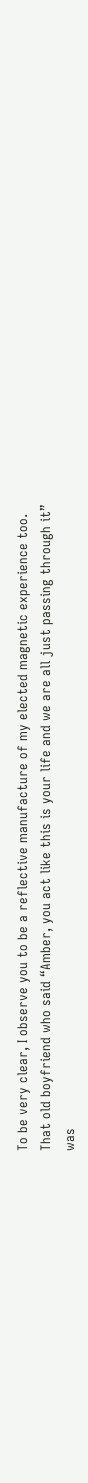To be very clear, I observe you to be a reflective manufacture of my elected magnetic experience too. That old boyfriend who said “Amber, you act like this is your life and we are all just passing through it” was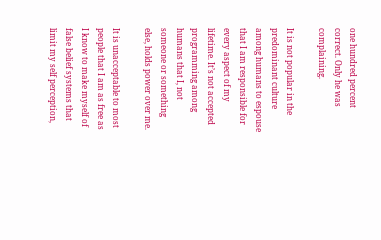one hundred percent correct. Only he was complaining.

It is not popular in the predominant culture among humans to espouse that I am responsible for every aspect of my lifetime. It’s not accepted programming among humans that I, not someone or something else, holds power over me.

It is unacceptable to most people that I am as free as I know to make myself of false belief systems that limit my self perception,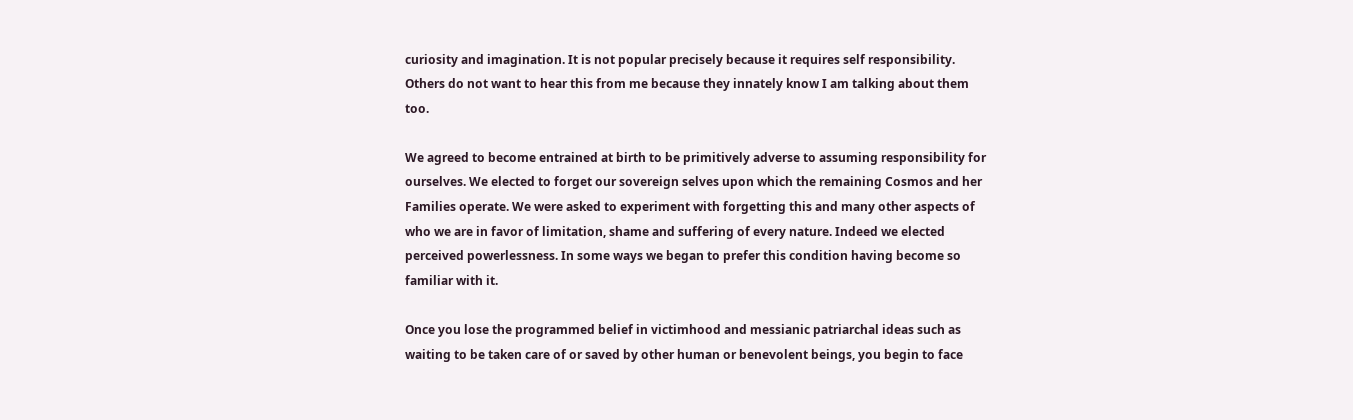curiosity and imagination. It is not popular precisely because it requires self responsibility. Others do not want to hear this from me because they innately know I am talking about them too.

We agreed to become entrained at birth to be primitively adverse to assuming responsibility for ourselves. We elected to forget our sovereign selves upon which the remaining Cosmos and her Families operate. We were asked to experiment with forgetting this and many other aspects of who we are in favor of limitation, shame and suffering of every nature. Indeed we elected perceived powerlessness. In some ways we began to prefer this condition having become so familiar with it.

Once you lose the programmed belief in victimhood and messianic patriarchal ideas such as waiting to be taken care of or saved by other human or benevolent beings, you begin to face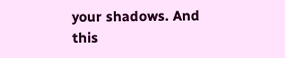your shadows. And this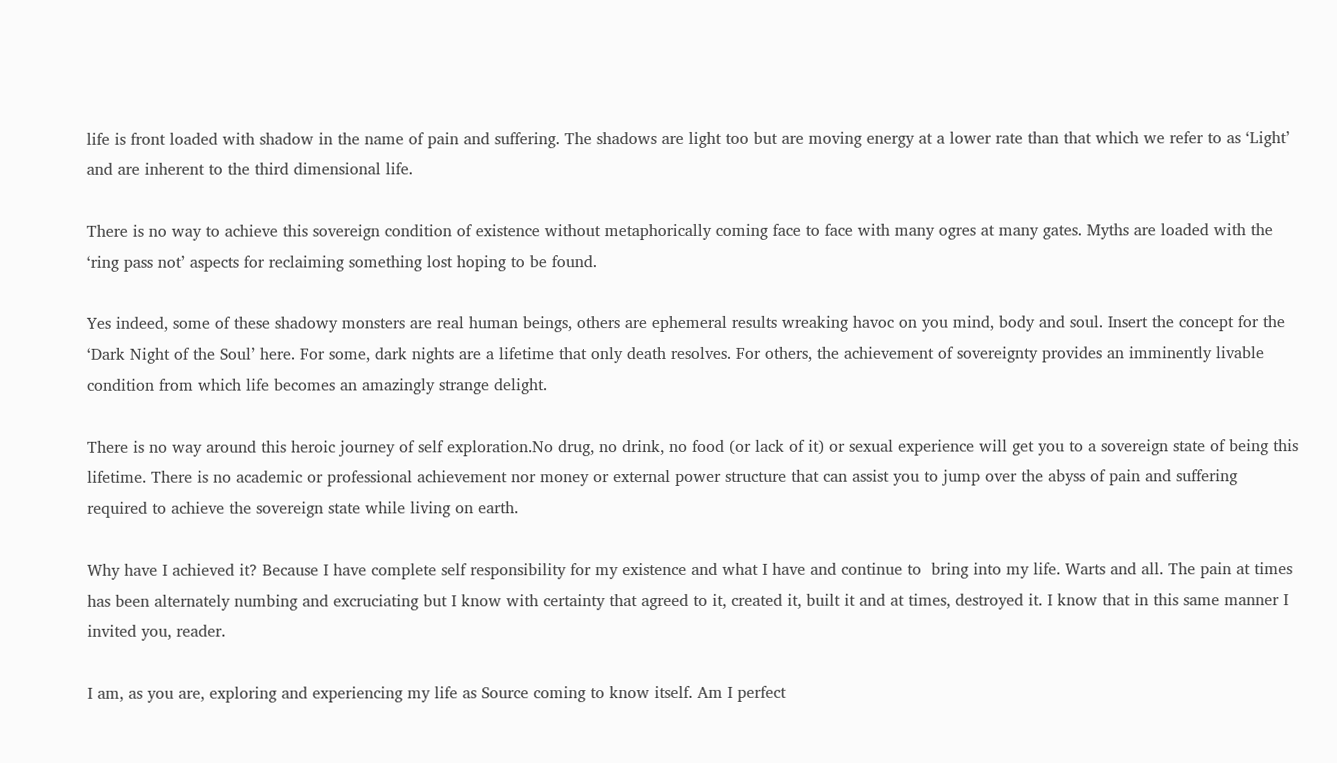life is front loaded with shadow in the name of pain and suffering. The shadows are light too but are moving energy at a lower rate than that which we refer to as ‘Light’ and are inherent to the third dimensional life.

There is no way to achieve this sovereign condition of existence without metaphorically coming face to face with many ogres at many gates. Myths are loaded with the ‘ring pass not’ aspects for reclaiming something lost hoping to be found.

Yes indeed, some of these shadowy monsters are real human beings, others are ephemeral results wreaking havoc on you mind, body and soul. Insert the concept for the ‘Dark Night of the Soul’ here. For some, dark nights are a lifetime that only death resolves. For others, the achievement of sovereignty provides an imminently livable condition from which life becomes an amazingly strange delight.

There is no way around this heroic journey of self exploration.No drug, no drink, no food (or lack of it) or sexual experience will get you to a sovereign state of being this lifetime. There is no academic or professional achievement nor money or external power structure that can assist you to jump over the abyss of pain and suffering required to achieve the sovereign state while living on earth.

Why have I achieved it? Because I have complete self responsibility for my existence and what I have and continue to  bring into my life. Warts and all. The pain at times has been alternately numbing and excruciating but I know with certainty that agreed to it, created it, built it and at times, destroyed it. I know that in this same manner I invited you, reader.

I am, as you are, exploring and experiencing my life as Source coming to know itself. Am I perfect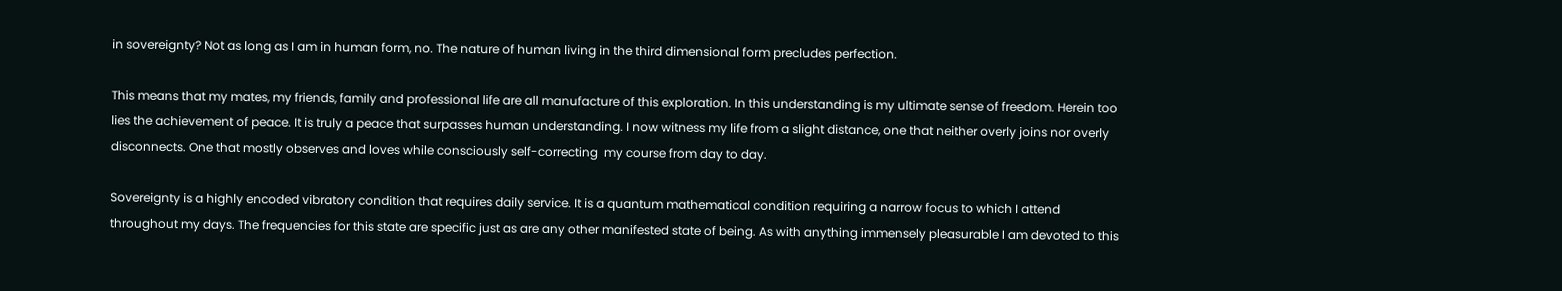in sovereignty? Not as long as I am in human form, no. The nature of human living in the third dimensional form precludes perfection.

This means that my mates, my friends, family and professional life are all manufacture of this exploration. In this understanding is my ultimate sense of freedom. Herein too  lies the achievement of peace. It is truly a peace that surpasses human understanding. I now witness my life from a slight distance, one that neither overly joins nor overly disconnects. One that mostly observes and loves while consciously self-correcting  my course from day to day.

Sovereignty is a highly encoded vibratory condition that requires daily service. It is a quantum mathematical condition requiring a narrow focus to which I attend throughout my days. The frequencies for this state are specific just as are any other manifested state of being. As with anything immensely pleasurable I am devoted to this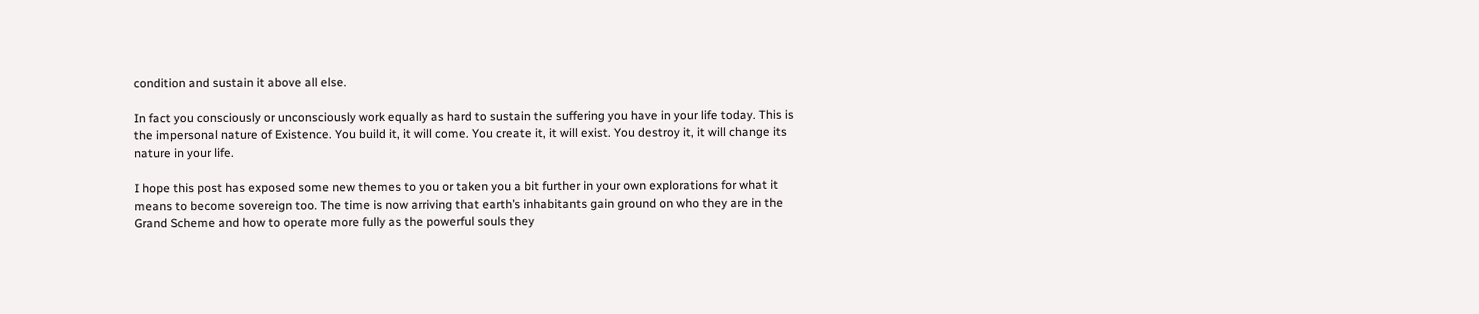condition and sustain it above all else.

In fact you consciously or unconsciously work equally as hard to sustain the suffering you have in your life today. This is the impersonal nature of Existence. You build it, it will come. You create it, it will exist. You destroy it, it will change its nature in your life.

I hope this post has exposed some new themes to you or taken you a bit further in your own explorations for what it means to become sovereign too. The time is now arriving that earth’s inhabitants gain ground on who they are in the Grand Scheme and how to operate more fully as the powerful souls they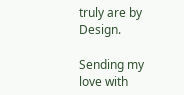truly are by Design.

Sending my love with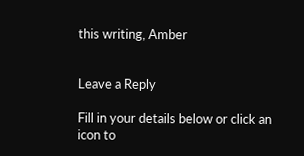this writing, Amber


Leave a Reply

Fill in your details below or click an icon to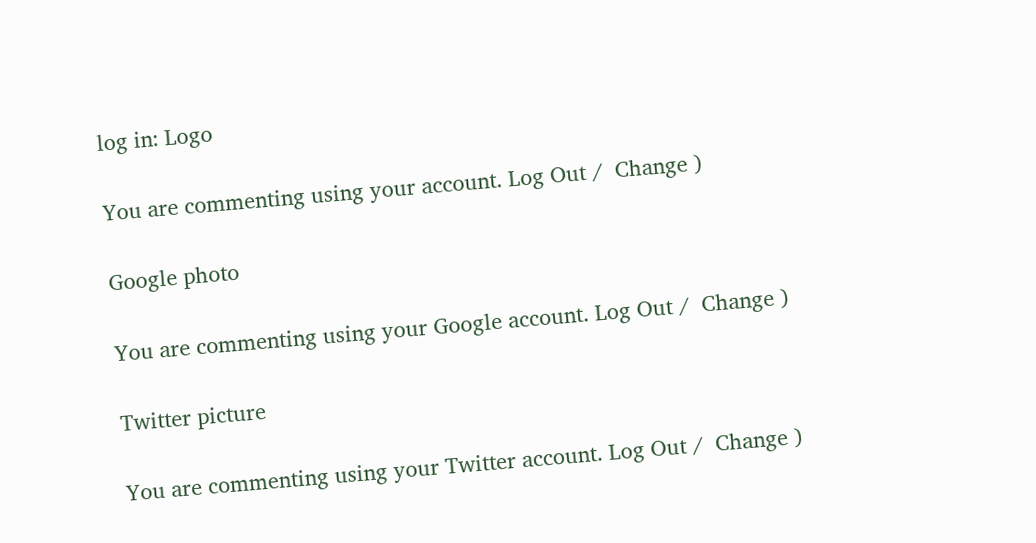log in: Logo

You are commenting using your account. Log Out /  Change )

Google photo

You are commenting using your Google account. Log Out /  Change )

Twitter picture

You are commenting using your Twitter account. Log Out /  Change )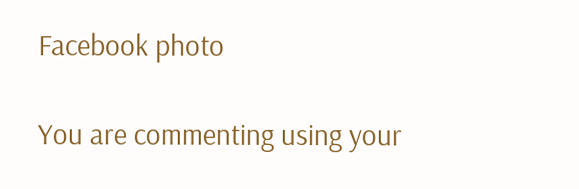Facebook photo

You are commenting using your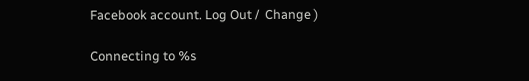Facebook account. Log Out /  Change )

Connecting to %s